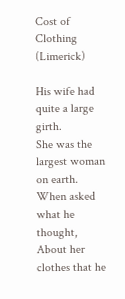Cost of Clothing (Limerick)

His wife had quite a large girth.
She was the largest woman on earth.
When asked what he thought,
About her clothes that he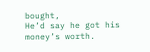bought,
He’d say he got his money’s worth.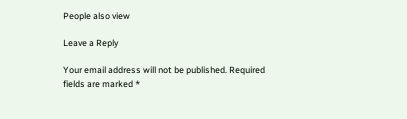People also view

Leave a Reply

Your email address will not be published. Required fields are marked *